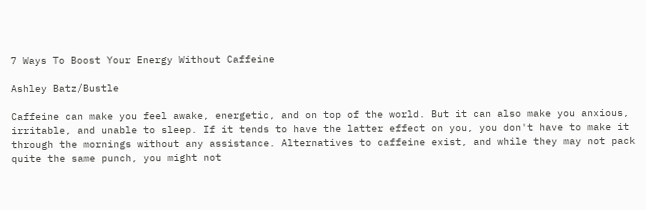7 Ways To Boost Your Energy Without Caffeine

Ashley Batz/Bustle

Caffeine can make you feel awake, energetic, and on top of the world. But it can also make you anxious, irritable, and unable to sleep. If it tends to have the latter effect on you, you don't have to make it through the mornings without any assistance. Alternatives to caffeine exist, and while they may not pack quite the same punch, you might not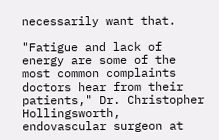necessarily want that.

"Fatigue and lack of energy are some of the most common complaints doctors hear from their patients," Dr. Christopher Hollingsworth, endovascular surgeon at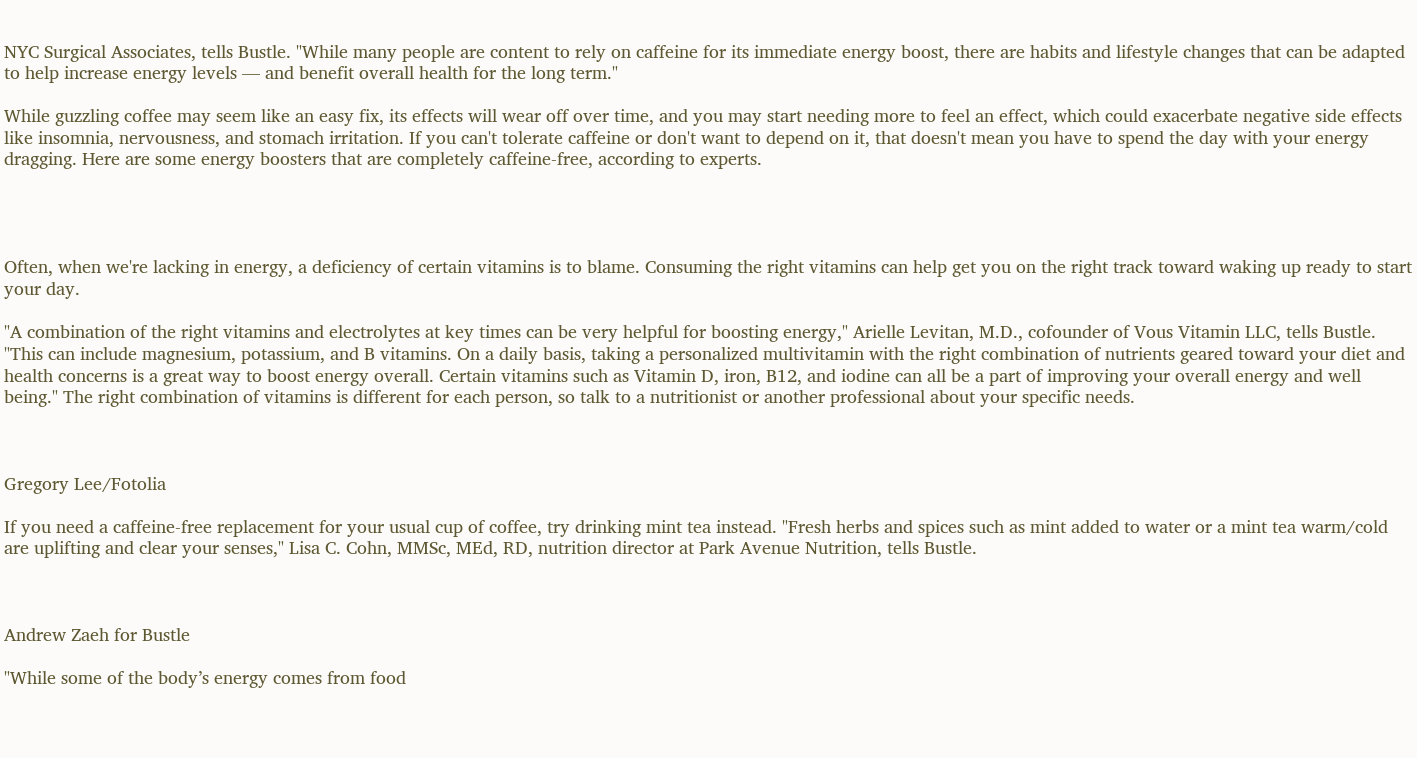NYC Surgical Associates, tells Bustle. "While many people are content to rely on caffeine for its immediate energy boost, there are habits and lifestyle changes that can be adapted to help increase energy levels — and benefit overall health for the long term."

While guzzling coffee may seem like an easy fix, its effects will wear off over time, and you may start needing more to feel an effect, which could exacerbate negative side effects like insomnia, nervousness, and stomach irritation. If you can't tolerate caffeine or don't want to depend on it, that doesn't mean you have to spend the day with your energy dragging. Here are some energy boosters that are completely caffeine-free, according to experts.




Often, when we're lacking in energy, a deficiency of certain vitamins is to blame. Consuming the right vitamins can help get you on the right track toward waking up ready to start your day.

"A combination of the right vitamins and electrolytes at key times can be very helpful for boosting energy," Arielle Levitan, M.D., cofounder of Vous Vitamin LLC, tells Bustle. "This can include magnesium, potassium, and B vitamins. On a daily basis, taking a personalized multivitamin with the right combination of nutrients geared toward your diet and health concerns is a great way to boost energy overall. Certain vitamins such as Vitamin D, iron, B12, and iodine can all be a part of improving your overall energy and well being." The right combination of vitamins is different for each person, so talk to a nutritionist or another professional about your specific needs.



Gregory Lee/Fotolia

If you need a caffeine-free replacement for your usual cup of coffee, try drinking mint tea instead. "Fresh herbs and spices such as mint added to water or a mint tea warm/cold are uplifting and clear your senses," Lisa C. Cohn, MMSc, MEd, RD, nutrition director at Park Avenue Nutrition, tells Bustle.



Andrew Zaeh for Bustle

"While some of the body’s energy comes from food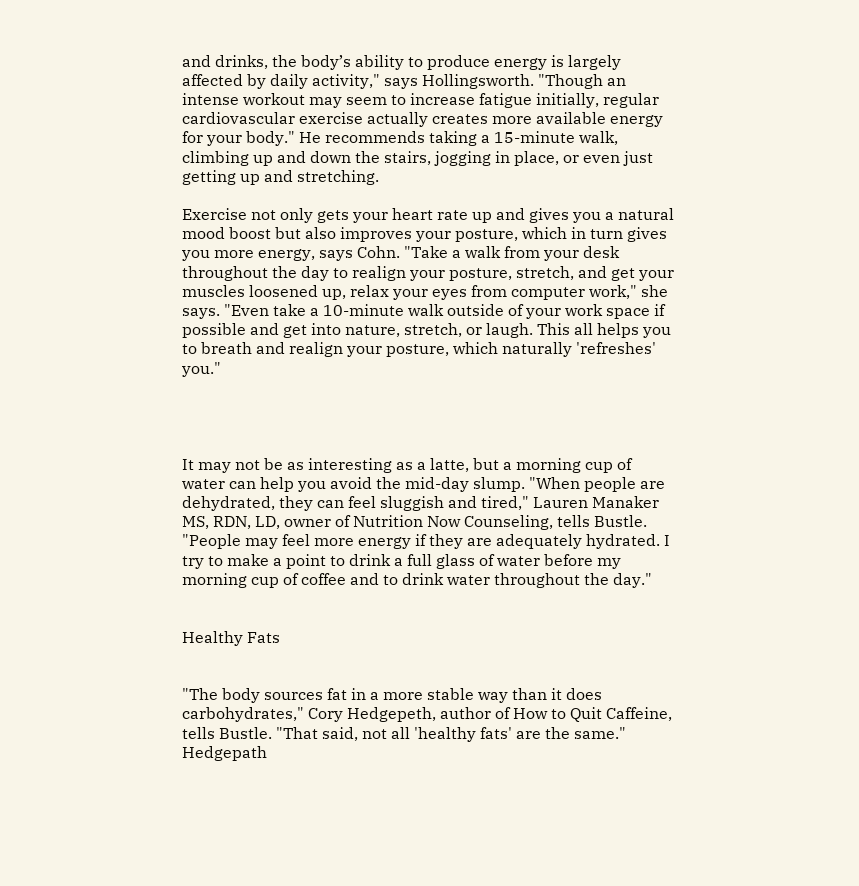and drinks, the body’s ability to produce energy is largely affected by daily activity," says Hollingsworth. "Though an intense workout may seem to increase fatigue initially, regular cardiovascular exercise actually creates more available energy for your body." He recommends taking a 15-minute walk, climbing up and down the stairs, jogging in place, or even just getting up and stretching.

Exercise not only gets your heart rate up and gives you a natural mood boost but also improves your posture, which in turn gives you more energy, says Cohn. "Take a walk from your desk throughout the day to realign your posture, stretch, and get your muscles loosened up, relax your eyes from computer work," she says. "Even take a 10-minute walk outside of your work space if possible and get into nature, stretch, or laugh. This all helps you to breath and realign your posture, which naturally 'refreshes' you."




It may not be as interesting as a latte, but a morning cup of water can help you avoid the mid-day slump. "When people are dehydrated, they can feel sluggish and tired," Lauren Manaker MS, RDN, LD, owner of Nutrition Now Counseling, tells Bustle. "People may feel more energy if they are adequately hydrated. I try to make a point to drink a full glass of water before my morning cup of coffee and to drink water throughout the day."


Healthy Fats


"The body sources fat in a more stable way than it does carbohydrates," Cory Hedgepeth, author of How to Quit Caffeine, tells Bustle. "That said, not all 'healthy fats' are the same." Hedgepath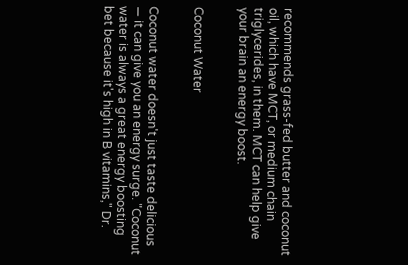recommends grass-fed butter and coconut oil, which have MCT, or medium chain triglycerides, in them. MCT can help give your brain an energy boost.


Coconut Water


Coconut water doesn't just taste delicious — it can give you an energy surge. "Coconut water is always a great energy boosting bet because it's high in B vitamins," Dr.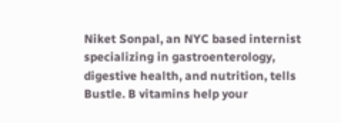Niket Sonpal, an NYC based internist specializing in gastroenterology, digestive health, and nutrition, tells Bustle. B vitamins help your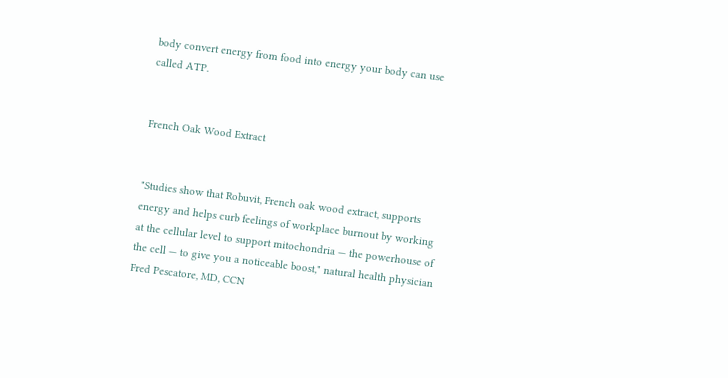body convert energy from food into energy your body can use called ATP.


French Oak Wood Extract


"Studies show that Robuvit, French oak wood extract, supports energy and helps curb feelings of workplace burnout by working at the cellular level to support mitochondria — the powerhouse of the cell — to give you a noticeable boost," natural health physician Fred Pescatore, MD, CCN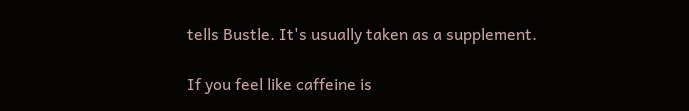tells Bustle. It's usually taken as a supplement.

If you feel like caffeine is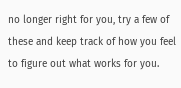no longer right for you, try a few of these and keep track of how you feel to figure out what works for you.